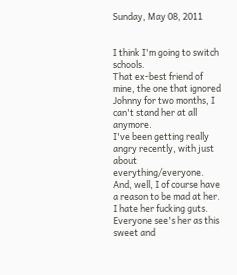Sunday, May 08, 2011


I think I'm going to switch schools.
That ex-best friend of mine, the one that ignored Johnny for two months, I can't stand her at all anymore.
I've been getting really angry recently, with just about everything/everyone. And, well, I of course have a reason to be mad at her. I hate her fucking guts. Everyone see's her as this sweet and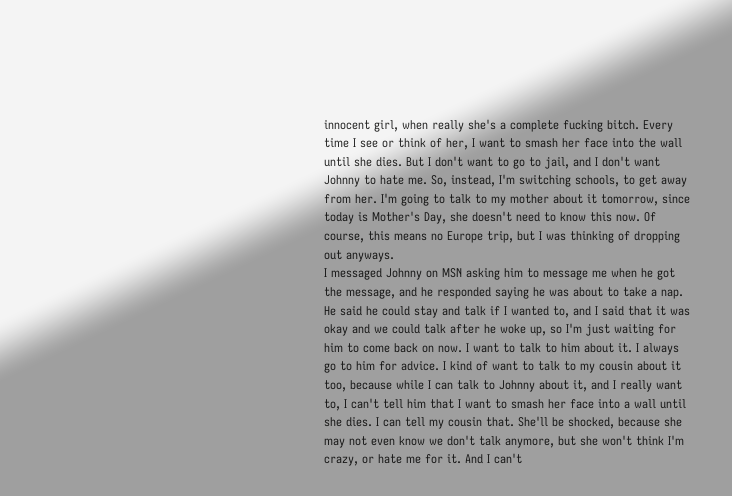innocent girl, when really she's a complete fucking bitch. Every time I see or think of her, I want to smash her face into the wall until she dies. But I don't want to go to jail, and I don't want Johnny to hate me. So, instead, I'm switching schools, to get away from her. I'm going to talk to my mother about it tomorrow, since today is Mother's Day, she doesn't need to know this now. Of course, this means no Europe trip, but I was thinking of dropping out anyways.
I messaged Johnny on MSN asking him to message me when he got the message, and he responded saying he was about to take a nap. He said he could stay and talk if I wanted to, and I said that it was okay and we could talk after he woke up, so I'm just waiting for him to come back on now. I want to talk to him about it. I always go to him for advice. I kind of want to talk to my cousin about it too, because while I can talk to Johnny about it, and I really want to, I can't tell him that I want to smash her face into a wall until she dies. I can tell my cousin that. She'll be shocked, because she may not even know we don't talk anymore, but she won't think I'm crazy, or hate me for it. And I can't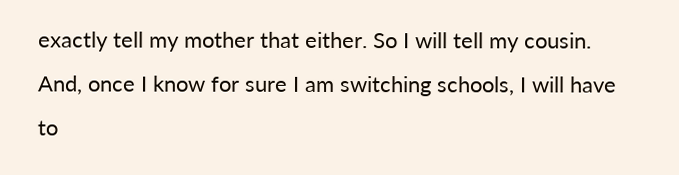exactly tell my mother that either. So I will tell my cousin.
And, once I know for sure I am switching schools, I will have to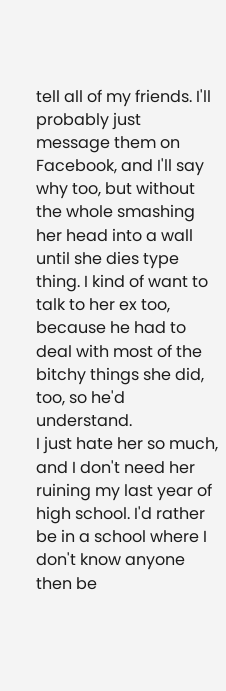tell all of my friends. I'll probably just message them on Facebook, and I'll say why too, but without the whole smashing her head into a wall until she dies type thing. I kind of want to talk to her ex too, because he had to deal with most of the bitchy things she did, too, so he'd understand.
I just hate her so much, and I don't need her ruining my last year of high school. I'd rather be in a school where I don't know anyone then be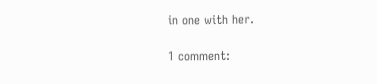in one with her.

1 comment: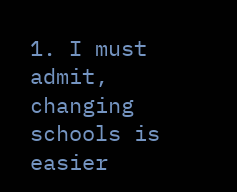1. I must admit, changing schools is easier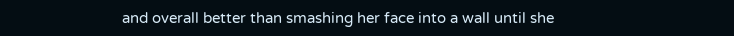and overall better than smashing her face into a wall until she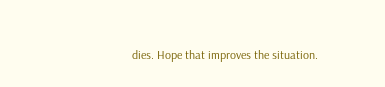dies. Hope that improves the situation.